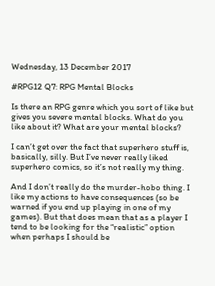Wednesday, 13 December 2017

#RPG12 Q7: RPG Mental Blocks

Is there an RPG genre which you sort of like but gives you severe mental blocks. What do you like about it? What are your mental blocks?

I can’t get over the fact that superhero stuff is, basically, silly. But I’ve never really liked superhero comics, so it’s not really my thing.

And I don’t really do the murder-hobo thing. I like my actions to have consequences (so be warned if you end up playing in one of my games). But that does mean that as a player I tend to be looking for the “realistic” option when perhaps I should be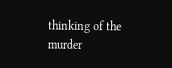thinking of the murder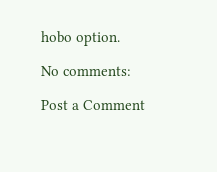hobo option.

No comments:

Post a Comment